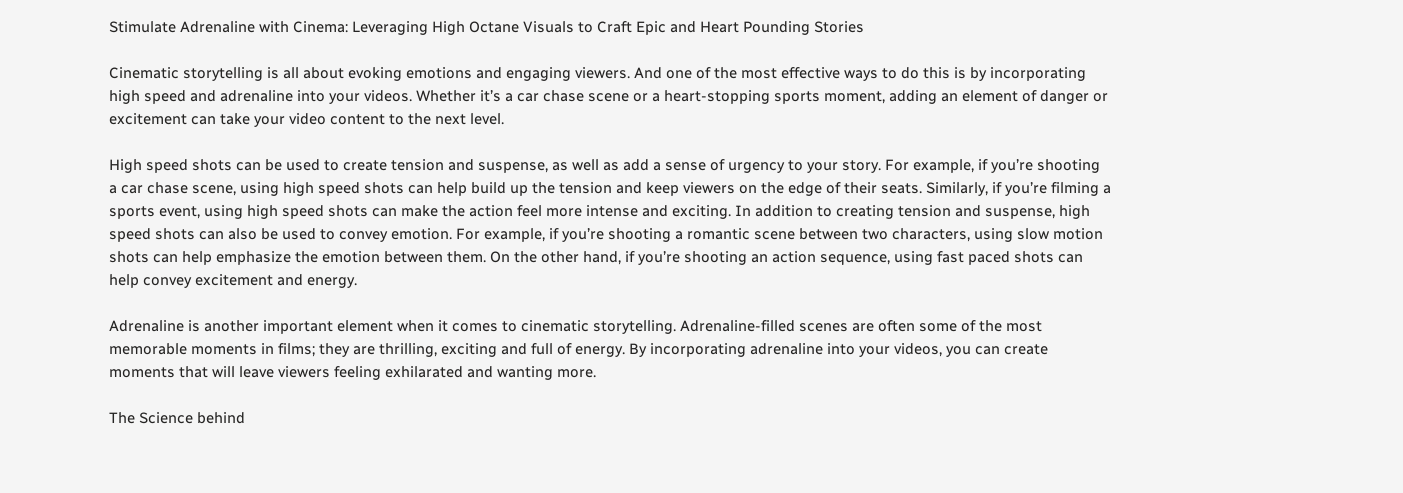Stimulate Adrenaline with Cinema: Leveraging High Octane Visuals to Craft Epic and Heart Pounding Stories

Cinematic storytelling is all about evoking emotions and engaging viewers. And one of the most effective ways to do this is by incorporating high speed and adrenaline into your videos. Whether it’s a car chase scene or a heart-stopping sports moment, adding an element of danger or excitement can take your video content to the next level.

High speed shots can be used to create tension and suspense, as well as add a sense of urgency to your story. For example, if you’re shooting a car chase scene, using high speed shots can help build up the tension and keep viewers on the edge of their seats. Similarly, if you’re filming a sports event, using high speed shots can make the action feel more intense and exciting. In addition to creating tension and suspense, high speed shots can also be used to convey emotion. For example, if you’re shooting a romantic scene between two characters, using slow motion shots can help emphasize the emotion between them. On the other hand, if you’re shooting an action sequence, using fast paced shots can help convey excitement and energy.

Adrenaline is another important element when it comes to cinematic storytelling. Adrenaline-filled scenes are often some of the most memorable moments in films; they are thrilling, exciting and full of energy. By incorporating adrenaline into your videos, you can create moments that will leave viewers feeling exhilarated and wanting more.

The Science behind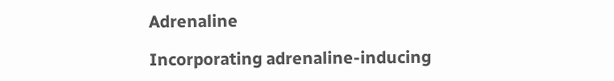Adrenaline

Incorporating adrenaline-inducing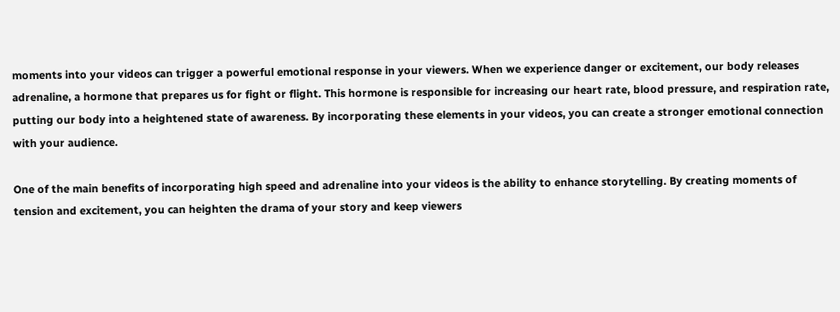moments into your videos can trigger a powerful emotional response in your viewers. When we experience danger or excitement, our body releases adrenaline, a hormone that prepares us for fight or flight. This hormone is responsible for increasing our heart rate, blood pressure, and respiration rate, putting our body into a heightened state of awareness. By incorporating these elements in your videos, you can create a stronger emotional connection with your audience.

One of the main benefits of incorporating high speed and adrenaline into your videos is the ability to enhance storytelling. By creating moments of tension and excitement, you can heighten the drama of your story and keep viewers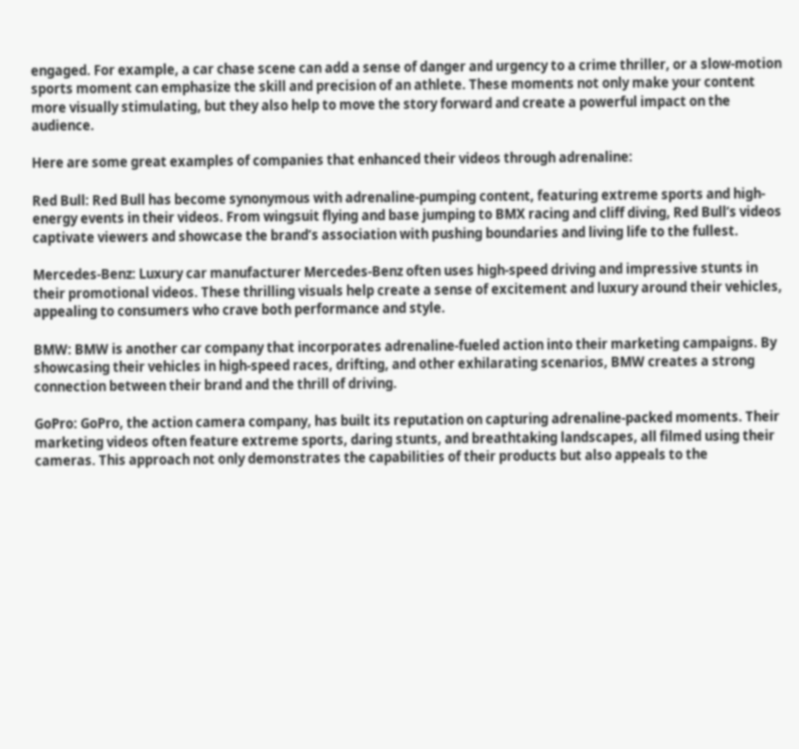engaged. For example, a car chase scene can add a sense of danger and urgency to a crime thriller, or a slow-motion sports moment can emphasize the skill and precision of an athlete. These moments not only make your content more visually stimulating, but they also help to move the story forward and create a powerful impact on the audience.

Here are some great examples of companies that enhanced their videos through adrenaline:

Red Bull: Red Bull has become synonymous with adrenaline-pumping content, featuring extreme sports and high-energy events in their videos. From wingsuit flying and base jumping to BMX racing and cliff diving, Red Bull‘s videos captivate viewers and showcase the brand’s association with pushing boundaries and living life to the fullest.

Mercedes-Benz: Luxury car manufacturer Mercedes-Benz often uses high-speed driving and impressive stunts in their promotional videos. These thrilling visuals help create a sense of excitement and luxury around their vehicles, appealing to consumers who crave both performance and style.

BMW: BMW is another car company that incorporates adrenaline-fueled action into their marketing campaigns. By showcasing their vehicles in high-speed races, drifting, and other exhilarating scenarios, BMW creates a strong connection between their brand and the thrill of driving.

GoPro: GoPro, the action camera company, has built its reputation on capturing adrenaline-packed moments. Their marketing videos often feature extreme sports, daring stunts, and breathtaking landscapes, all filmed using their cameras. This approach not only demonstrates the capabilities of their products but also appeals to the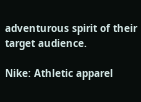adventurous spirit of their target audience.

Nike: Athletic apparel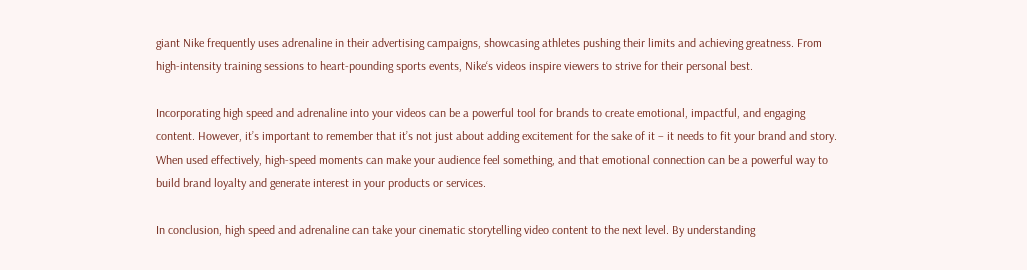giant Nike frequently uses adrenaline in their advertising campaigns, showcasing athletes pushing their limits and achieving greatness. From high-intensity training sessions to heart-pounding sports events, Nike‘s videos inspire viewers to strive for their personal best.

Incorporating high speed and adrenaline into your videos can be a powerful tool for brands to create emotional, impactful, and engaging content. However, it’s important to remember that it’s not just about adding excitement for the sake of it – it needs to fit your brand and story. When used effectively, high-speed moments can make your audience feel something, and that emotional connection can be a powerful way to build brand loyalty and generate interest in your products or services.

In conclusion, high speed and adrenaline can take your cinematic storytelling video content to the next level. By understanding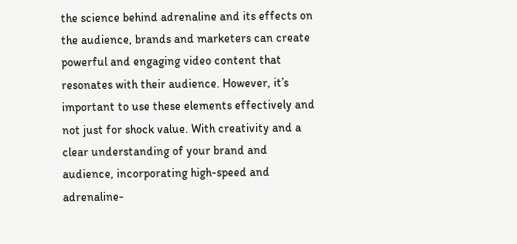the science behind adrenaline and its effects on the audience, brands and marketers can create powerful and engaging video content that resonates with their audience. However, it’s important to use these elements effectively and not just for shock value. With creativity and a clear understanding of your brand and audience, incorporating high-speed and adrenaline-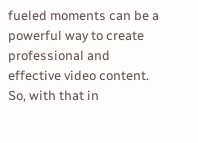fueled moments can be a powerful way to create professional and effective video content. So, with that in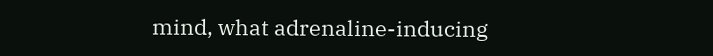mind, what adrenaline-inducing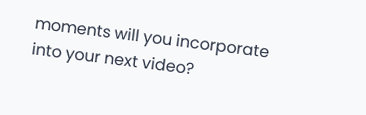moments will you incorporate into your next video?